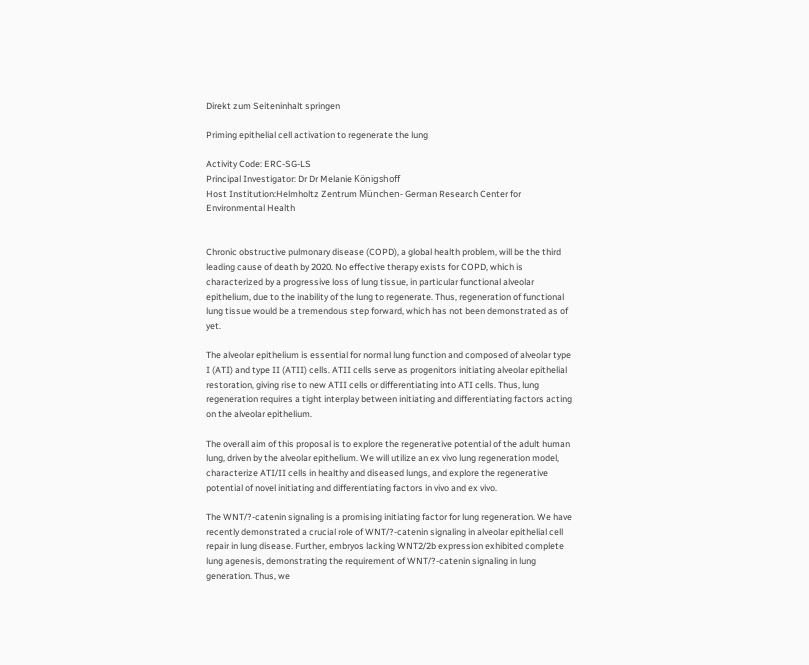Direkt zum Seiteninhalt springen

Priming epithelial cell activation to regenerate the lung

Activity Code: ERC-SG-LS
Principal Investigator: Dr Dr Melanie Königshoff
Host Institution:Helmholtz Zentrum München- German Research Center for Environmental Health


Chronic obstructive pulmonary disease (COPD), a global health problem, will be the third leading cause of death by 2020. No effective therapy exists for COPD, which is characterized by a progressive loss of lung tissue, in particular functional alveolar epithelium, due to the inability of the lung to regenerate. Thus, regeneration of functional lung tissue would be a tremendous step forward, which has not been demonstrated as of yet.

The alveolar epithelium is essential for normal lung function and composed of alveolar type I (ATI) and type II (ATII) cells. ATII cells serve as progenitors initiating alveolar epithelial restoration, giving rise to new ATII cells or differentiating into ATI cells. Thus, lung regeneration requires a tight interplay between initiating and differentiating factors acting on the alveolar epithelium.

The overall aim of this proposal is to explore the regenerative potential of the adult human lung, driven by the alveolar epithelium. We will utilize an ex vivo lung regeneration model, characterize ATI/II cells in healthy and diseased lungs, and explore the regenerative potential of novel initiating and differentiating factors in vivo and ex vivo.

The WNT/?-catenin signaling is a promising initiating factor for lung regeneration. We have recently demonstrated a crucial role of WNT/?-catenin signaling in alveolar epithelial cell repair in lung disease. Further, embryos lacking WNT2/2b expression exhibited complete lung agenesis, demonstrating the requirement of WNT/?-catenin signaling in lung generation. Thus, we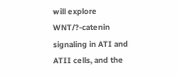will explore WNT/?-catenin signaling in ATI and ATII cells, and the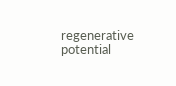regenerative potential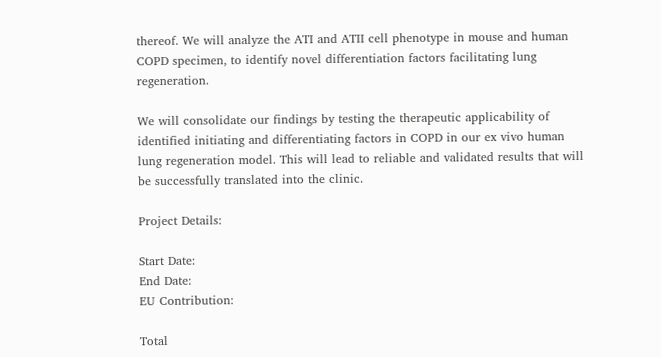thereof. We will analyze the ATI and ATII cell phenotype in mouse and human COPD specimen, to identify novel differentiation factors facilitating lung regeneration.

We will consolidate our findings by testing the therapeutic applicability of identified initiating and differentiating factors in COPD in our ex vivo human lung regeneration model. This will lead to reliable and validated results that will be successfully translated into the clinic.

Project Details:

Start Date:
End Date:
EU Contribution:

Total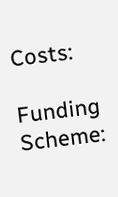Costs:

Funding Scheme: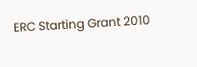ERC Starting Grant 2010